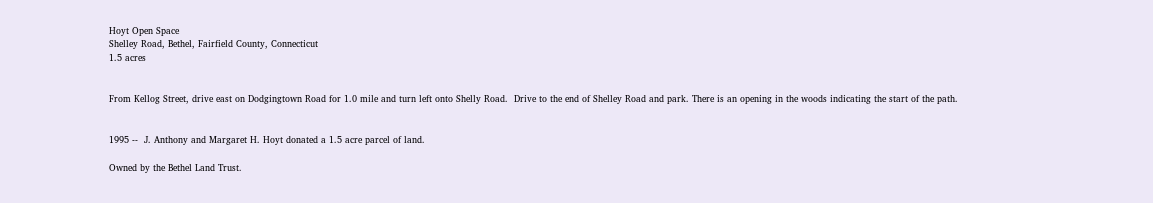Hoyt Open Space
Shelley Road, Bethel, Fairfield County, Connecticut
1.5 acres


From Kellog Street, drive east on Dodgingtown Road for 1.0 mile and turn left onto Shelly Road.  Drive to the end of Shelley Road and park. There is an opening in the woods indicating the start of the path.


1995 --  J. Anthony and Margaret H. Hoyt donated a 1.5 acre parcel of land.

Owned by the Bethel Land Trust.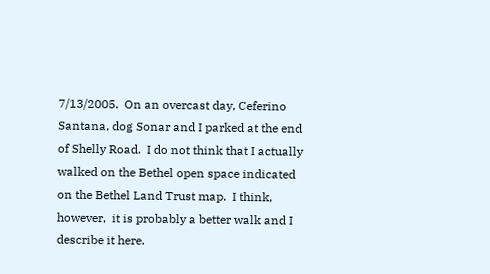7/13/2005.  On an overcast day, Ceferino Santana, dog Sonar and I parked at the end of Shelly Road.  I do not think that I actually walked on the Bethel open space indicated on the Bethel Land Trust map.  I think, however,  it is probably a better walk and I describe it here.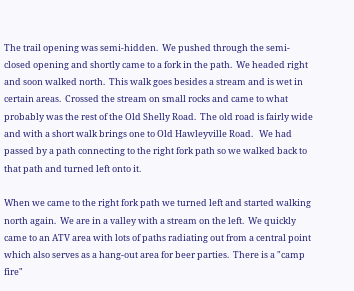The trail opening was semi-hidden.  We pushed through the semi-closed opening and shortly came to a fork in the path.  We headed right and soon walked north.  This walk goes besides a stream and is wet in certain areas.  Crossed the stream on small rocks and came to what probably was the rest of the Old Shelly Road.  The old road is fairly wide and with a short walk brings one to Old Hawleyville Road.   We had passed by a path connecting to the right fork path so we walked back to that path and turned left onto it.

When we came to the right fork path we turned left and started walking north again.  We are in a valley with a stream on the left.  We quickly came to an ATV area with lots of paths radiating out from a central point which also serves as a hang-out area for beer parties.  There is a "camp fire"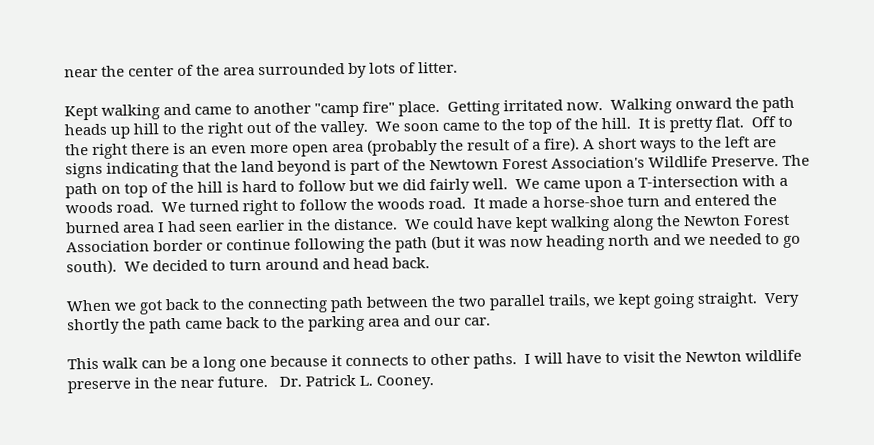near the center of the area surrounded by lots of litter.

Kept walking and came to another "camp fire" place.  Getting irritated now.  Walking onward the path heads up hill to the right out of the valley.  We soon came to the top of the hill.  It is pretty flat.  Off to the right there is an even more open area (probably the result of a fire). A short ways to the left are signs indicating that the land beyond is part of the Newtown Forest Association's Wildlife Preserve. The path on top of the hill is hard to follow but we did fairly well.  We came upon a T-intersection with a woods road.  We turned right to follow the woods road.  It made a horse-shoe turn and entered the burned area I had seen earlier in the distance.  We could have kept walking along the Newton Forest Association border or continue following the path (but it was now heading north and we needed to go south).  We decided to turn around and head back.

When we got back to the connecting path between the two parallel trails, we kept going straight.  Very shortly the path came back to the parking area and our car.

This walk can be a long one because it connects to other paths.  I will have to visit the Newton wildlife preserve in the near future.   Dr. Patrick L. Cooney.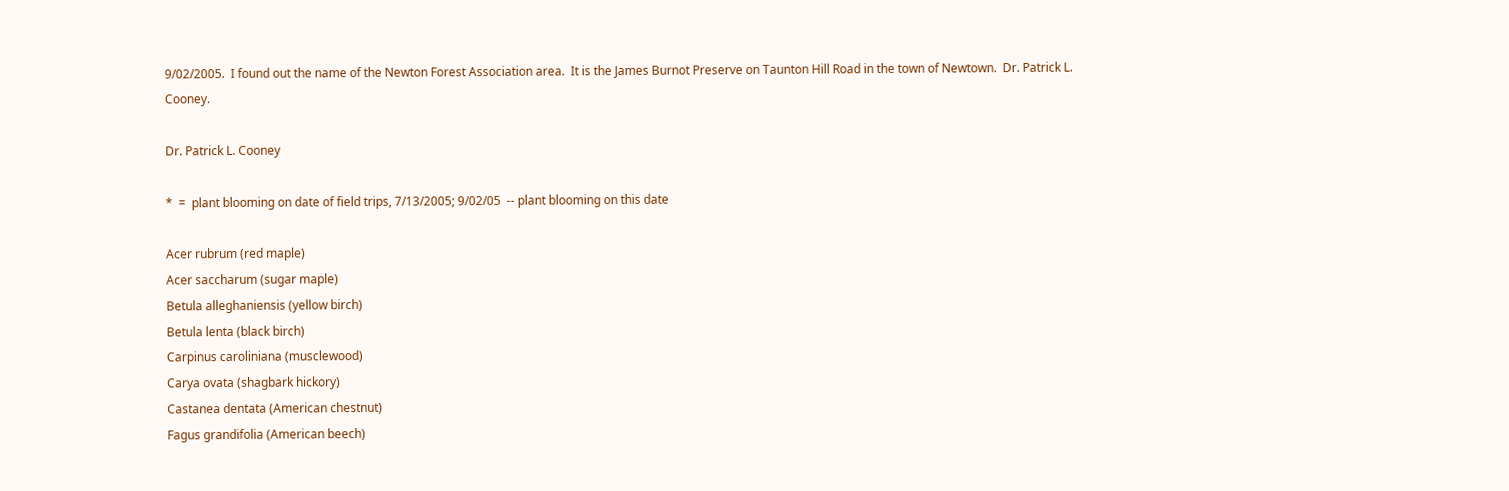9/02/2005.  I found out the name of the Newton Forest Association area.  It is the James Burnot Preserve on Taunton Hill Road in the town of Newtown.  Dr. Patrick L. Cooney.

Dr. Patrick L. Cooney

*  =  plant blooming on date of field trips, 7/13/2005; 9/02/05  -- plant blooming on this date

Acer rubrum (red maple)
Acer saccharum (sugar maple)
Betula alleghaniensis (yellow birch)
Betula lenta (black birch)
Carpinus caroliniana (musclewood)
Carya ovata (shagbark hickory)
Castanea dentata (American chestnut)
Fagus grandifolia (American beech)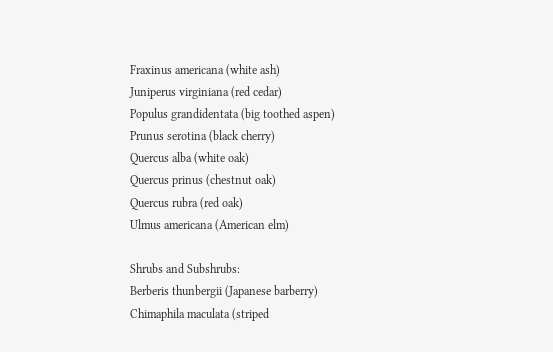Fraxinus americana (white ash)
Juniperus virginiana (red cedar)
Populus grandidentata (big toothed aspen)
Prunus serotina (black cherry)
Quercus alba (white oak)
Quercus prinus (chestnut oak)
Quercus rubra (red oak)
Ulmus americana (American elm)

Shrubs and Subshrubs:
Berberis thunbergii (Japanese barberry)
Chimaphila maculata (striped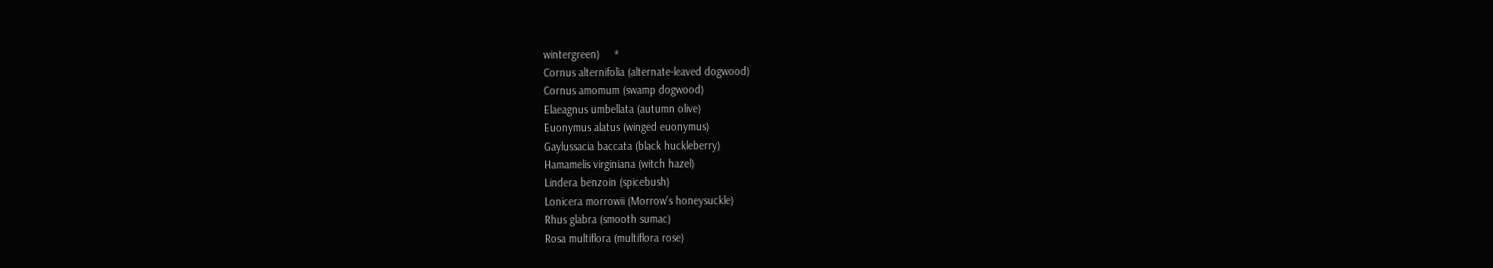wintergreen)     *
Cornus alternifolia (alternate-leaved dogwood)
Cornus amomum (swamp dogwood)
Elaeagnus umbellata (autumn olive)
Euonymus alatus (winged euonymus)
Gaylussacia baccata (black huckleberry)
Hamamelis virginiana (witch hazel)
Lindera benzoin (spicebush)
Lonicera morrowii (Morrow's honeysuckle)
Rhus glabra (smooth sumac)
Rosa multiflora (multiflora rose)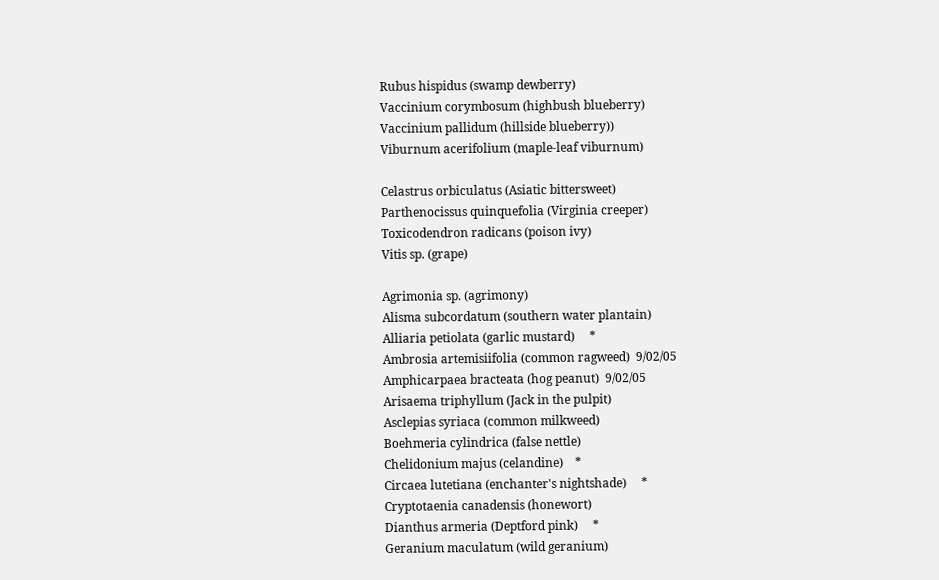Rubus hispidus (swamp dewberry)
Vaccinium corymbosum (highbush blueberry)
Vaccinium pallidum (hillside blueberry))
Viburnum acerifolium (maple-leaf viburnum)

Celastrus orbiculatus (Asiatic bittersweet)
Parthenocissus quinquefolia (Virginia creeper)
Toxicodendron radicans (poison ivy)
Vitis sp. (grape)

Agrimonia sp. (agrimony)
Alisma subcordatum (southern water plantain)
Alliaria petiolata (garlic mustard)     *
Ambrosia artemisiifolia (common ragweed)  9/02/05
Amphicarpaea bracteata (hog peanut)  9/02/05
Arisaema triphyllum (Jack in the pulpit)
Asclepias syriaca (common milkweed)
Boehmeria cylindrica (false nettle)
Chelidonium majus (celandine)    *
Circaea lutetiana (enchanter's nightshade)     *
Cryptotaenia canadensis (honewort)
Dianthus armeria (Deptford pink)     *
Geranium maculatum (wild geranium)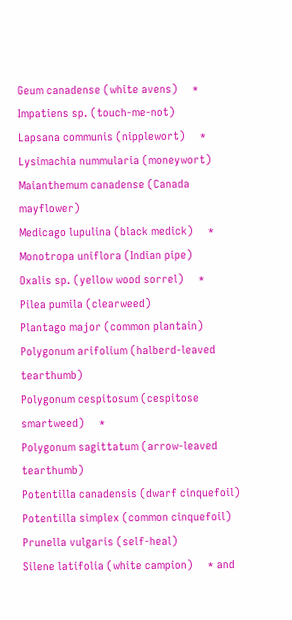Geum canadense (white avens)     *
Impatiens sp. (touch-me-not)
Lapsana communis (nipplewort)     *
Lysimachia nummularia (moneywort)
Maianthemum canadense (Canada mayflower)
Medicago lupulina (black medick)     *
Monotropa uniflora (Indian pipe)
Oxalis sp. (yellow wood sorrel)     *
Pilea pumila (clearweed)
Plantago major (common plantain)
Polygonum arifolium (halberd-leaved tearthumb)
Polygonum cespitosum (cespitose smartweed)     *
Polygonum sagittatum (arrow-leaved tearthumb)
Potentilla canadensis (dwarf cinquefoil)
Potentilla simplex (common cinquefoil)
Prunella vulgaris (self-heal)
Silene latifolia (white campion)     * and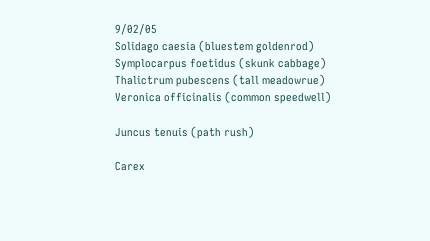9/02/05
Solidago caesia (bluestem goldenrod)
Symplocarpus foetidus (skunk cabbage)
Thalictrum pubescens (tall meadowrue)
Veronica officinalis (common speedwell)

Juncus tenuis (path rush)

Carex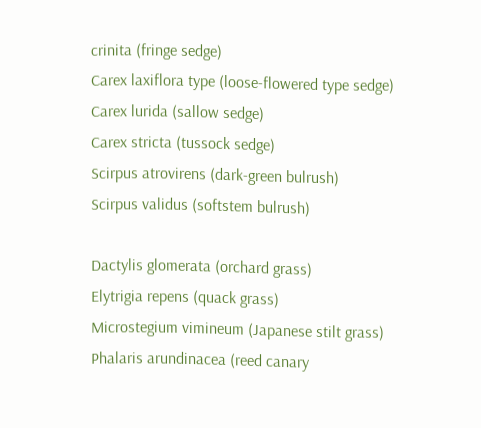crinita (fringe sedge)
Carex laxiflora type (loose-flowered type sedge)
Carex lurida (sallow sedge)
Carex stricta (tussock sedge)
Scirpus atrovirens (dark-green bulrush)
Scirpus validus (softstem bulrush)

Dactylis glomerata (orchard grass)
Elytrigia repens (quack grass)
Microstegium vimineum (Japanese stilt grass)
Phalaris arundinacea (reed canary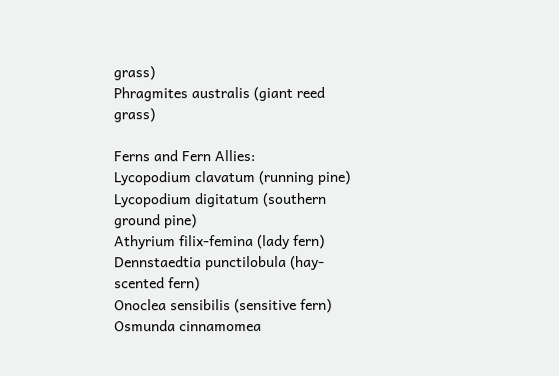grass)
Phragmites australis (giant reed grass)

Ferns and Fern Allies:
Lycopodium clavatum (running pine)
Lycopodium digitatum (southern ground pine)
Athyrium filix-femina (lady fern)
Dennstaedtia punctilobula (hay-scented fern)
Onoclea sensibilis (sensitive fern)
Osmunda cinnamomea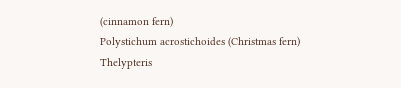(cinnamon fern)
Polystichum acrostichoides (Christmas fern)
Thelypteris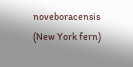noveboracensis (New York fern)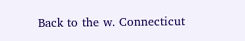Back to the w. Connecticut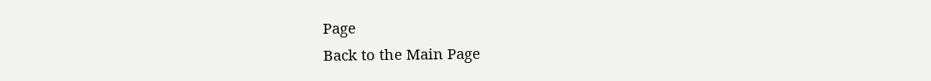Page
Back to the Main Page